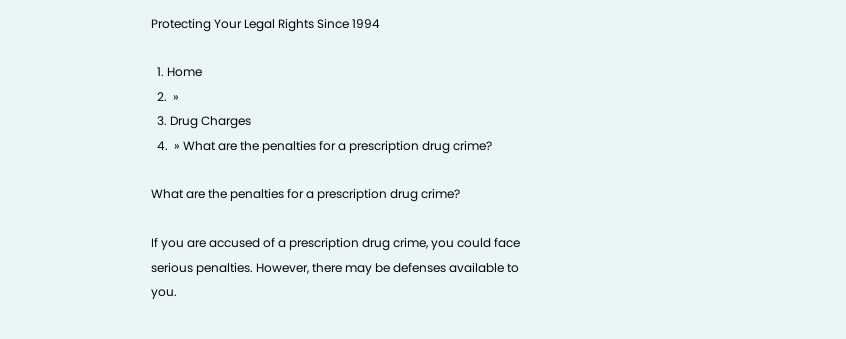Protecting Your Legal Rights Since 1994

  1. Home
  2.  »
  3. Drug Charges
  4.  » What are the penalties for a prescription drug crime?

What are the penalties for a prescription drug crime?

If you are accused of a prescription drug crime, you could face serious penalties. However, there may be defenses available to you.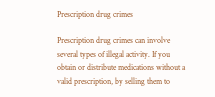Prescription drug crimes

Prescription drug crimes can involve several types of illegal activity. If you obtain or distribute medications without a valid prescription, by selling them to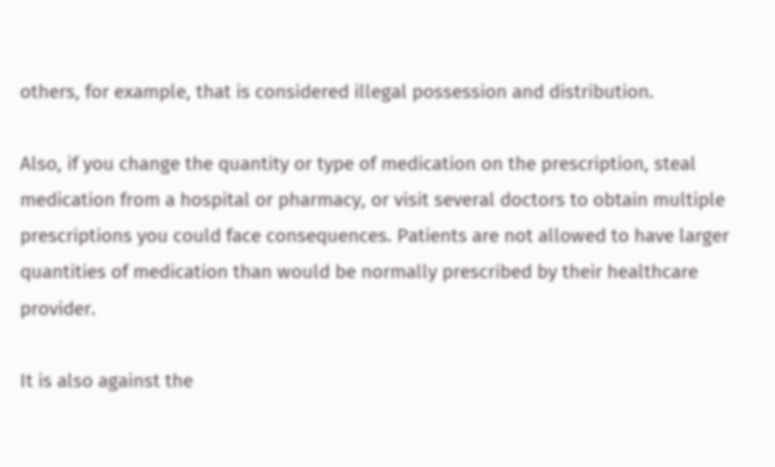others, for example, that is considered illegal possession and distribution.

Also, if you change the quantity or type of medication on the prescription, steal medication from a hospital or pharmacy, or visit several doctors to obtain multiple prescriptions you could face consequences. Patients are not allowed to have larger quantities of medication than would be normally prescribed by their healthcare provider.

It is also against the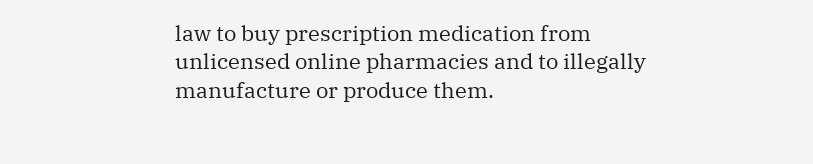law to buy prescription medication from unlicensed online pharmacies and to illegally manufacture or produce them.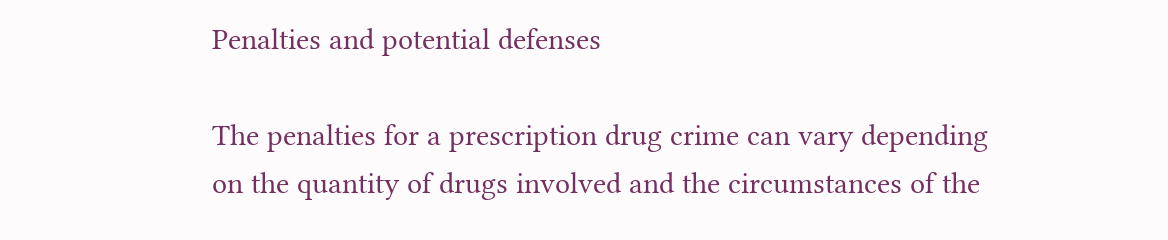Penalties and potential defenses

The penalties for a prescription drug crime can vary depending on the quantity of drugs involved and the circumstances of the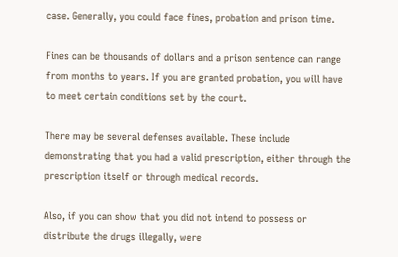case. Generally, you could face fines, probation and prison time.

Fines can be thousands of dollars and a prison sentence can range from months to years. If you are granted probation, you will have to meet certain conditions set by the court.

There may be several defenses available. These include demonstrating that you had a valid prescription, either through the prescription itself or through medical records.

Also, if you can show that you did not intend to possess or distribute the drugs illegally, were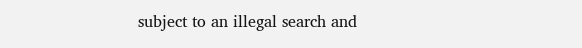subject to an illegal search and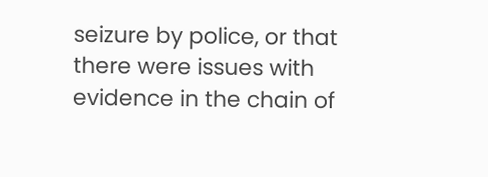seizure by police, or that there were issues with evidence in the chain of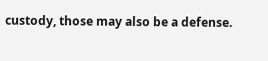custody, those may also be a defense.